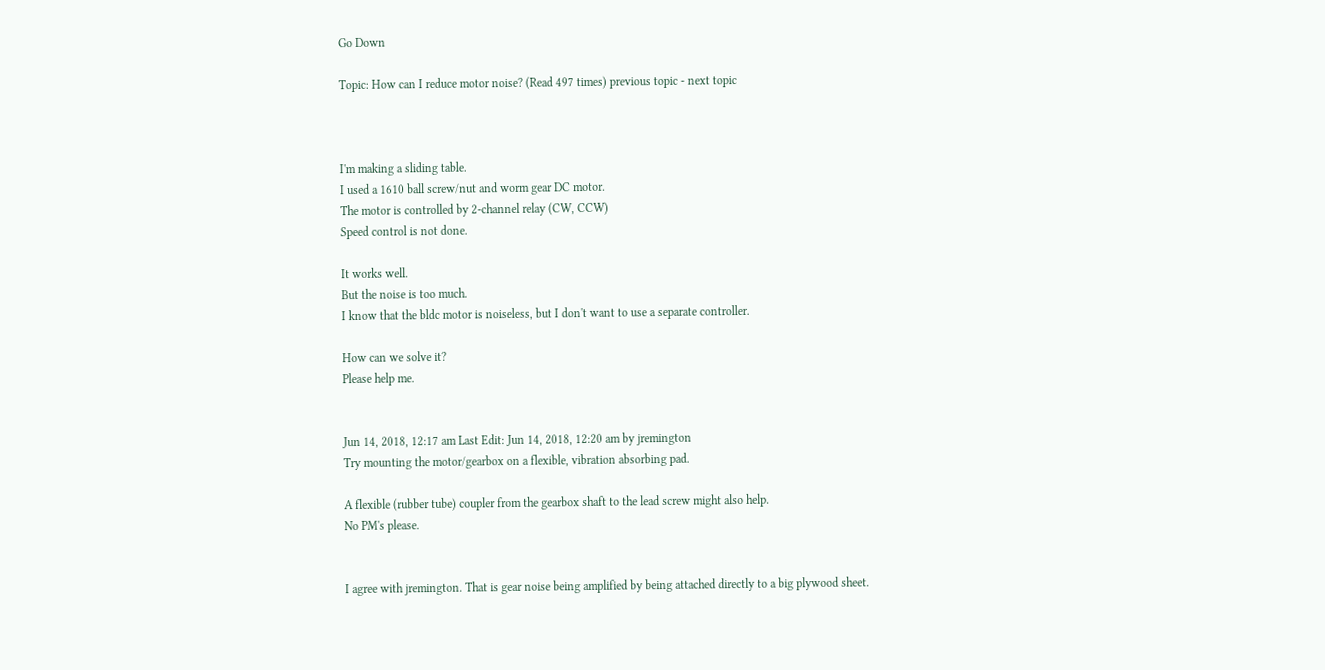Go Down

Topic: How can I reduce motor noise? (Read 497 times) previous topic - next topic



I'm making a sliding table.
I used a 1610 ball screw/nut and worm gear DC motor.
The motor is controlled by 2-channel relay (CW, CCW)
Speed control is not done.

It works well.
But the noise is too much.
I know that the bldc motor is noiseless, but I don't want to use a separate controller.

How can we solve it?
Please help me.


Jun 14, 2018, 12:17 am Last Edit: Jun 14, 2018, 12:20 am by jremington
Try mounting the motor/gearbox on a flexible, vibration absorbing pad.

A flexible (rubber tube) coupler from the gearbox shaft to the lead screw might also help.
No PM's please.


I agree with jremington. That is gear noise being amplified by being attached directly to a big plywood sheet.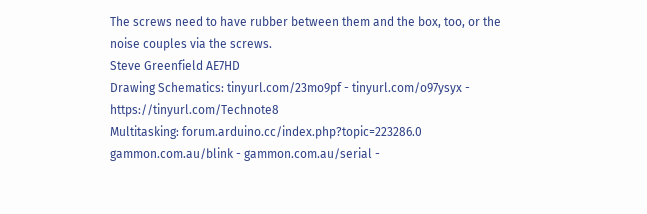The screws need to have rubber between them and the box, too, or the noise couples via the screws.
Steve Greenfield AE7HD
Drawing Schematics: tinyurl.com/23mo9pf - tinyurl.com/o97ysyx - https://tinyurl.com/Technote8
Multitasking: forum.arduino.cc/index.php?topic=223286.0
gammon.com.au/blink - gammon.com.au/serial -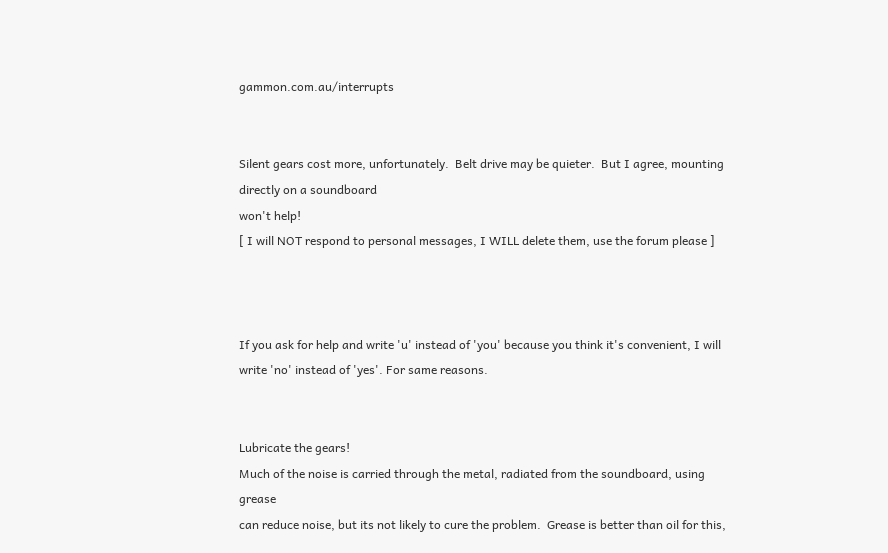gammon.com.au/interrupts


Silent gears cost more, unfortunately.  Belt drive may be quieter.  But I agree, mounting directly on a soundboard
won't help!
[ I will NOT respond to personal messages, I WILL delete them, use the forum please ]



If you ask for help and write 'u' instead of 'you' because you think it's convenient, I will write 'no' instead of 'yes'. For same reasons.


Lubricate the gears!
Much of the noise is carried through the metal, radiated from the soundboard, using grease
can reduce noise, but its not likely to cure the problem.  Grease is better than oil for this,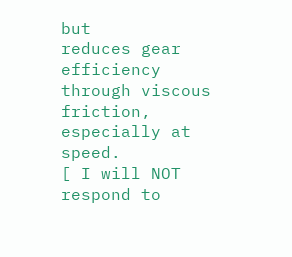but
reduces gear efficiency through viscous friction, especially at speed.
[ I will NOT respond to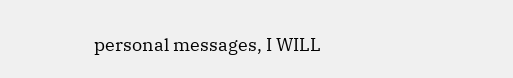personal messages, I WILL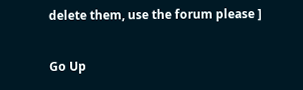delete them, use the forum please ]

Go Up